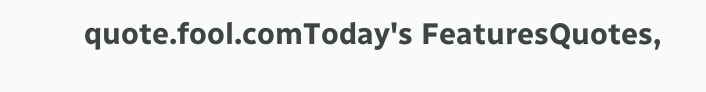quote.fool.comToday's FeaturesQuotes,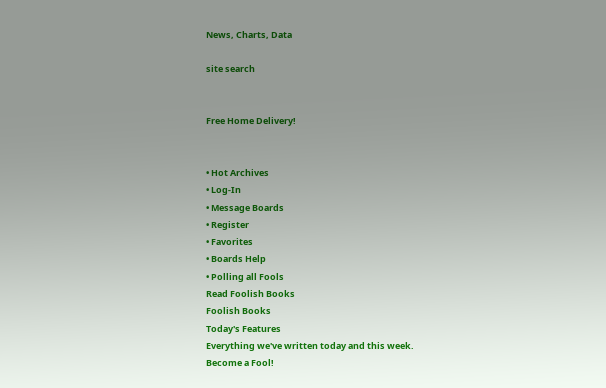News, Charts, Data

site search


Free Home Delivery!


• Hot Archives
• Log-In
• Message Boards
• Register
• Favorites
• Boards Help
• Polling all Fools
Read Foolish Books
Foolish Books
Today's Features
Everything we've written today and this week.
Become a Fool!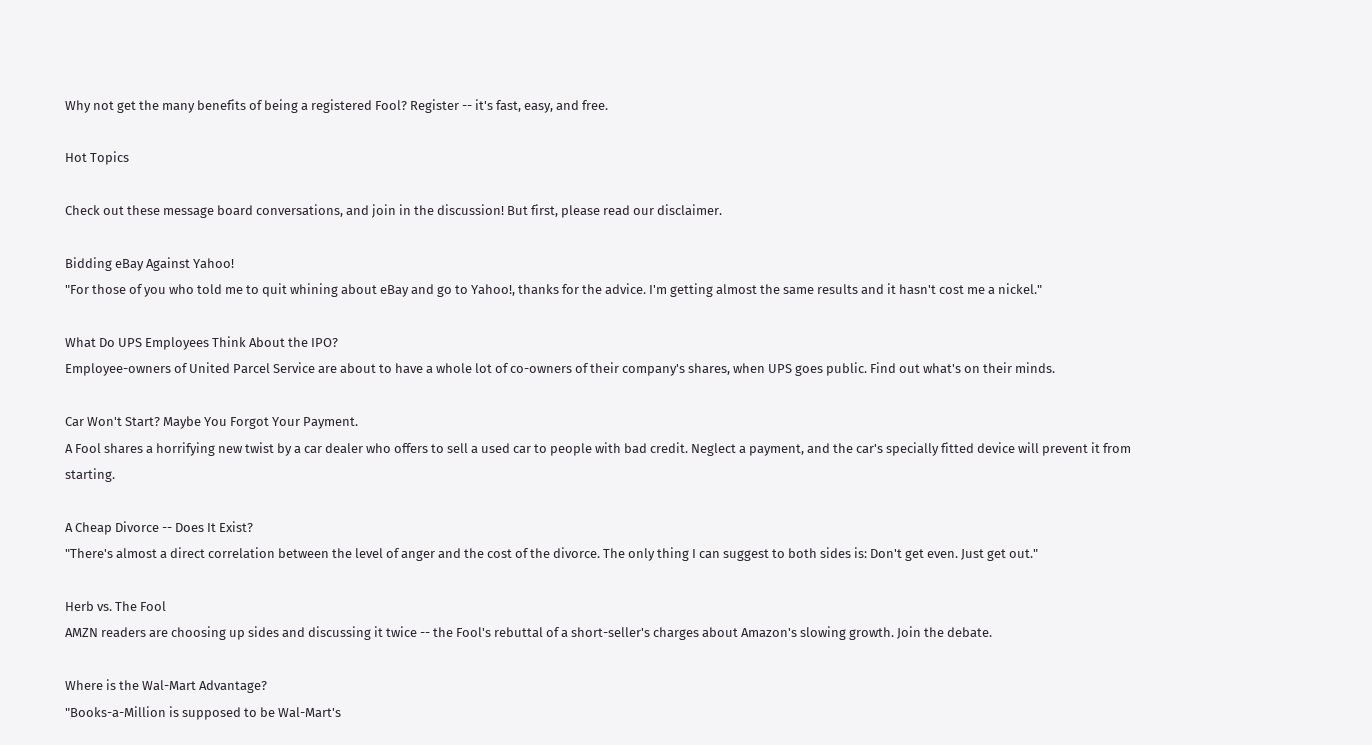Why not get the many benefits of being a registered Fool? Register -- it's fast, easy, and free.

Hot Topics

Check out these message board conversations, and join in the discussion! But first, please read our disclaimer.

Bidding eBay Against Yahoo!
"For those of you who told me to quit whining about eBay and go to Yahoo!, thanks for the advice. I'm getting almost the same results and it hasn't cost me a nickel."

What Do UPS Employees Think About the IPO?
Employee-owners of United Parcel Service are about to have a whole lot of co-owners of their company's shares, when UPS goes public. Find out what's on their minds.

Car Won't Start? Maybe You Forgot Your Payment.
A Fool shares a horrifying new twist by a car dealer who offers to sell a used car to people with bad credit. Neglect a payment, and the car's specially fitted device will prevent it from starting.

A Cheap Divorce -- Does It Exist?
"There's almost a direct correlation between the level of anger and the cost of the divorce. The only thing I can suggest to both sides is: Don't get even. Just get out."

Herb vs. The Fool
AMZN readers are choosing up sides and discussing it twice -- the Fool's rebuttal of a short-seller's charges about Amazon's slowing growth. Join the debate.

Where is the Wal-Mart Advantage?
"Books-a-Million is supposed to be Wal-Mart's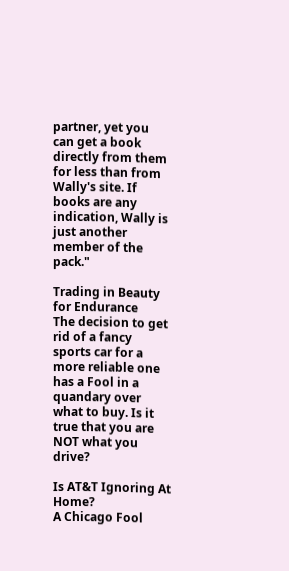partner, yet you can get a book directly from them for less than from Wally's site. If books are any indication, Wally is just another member of the pack."

Trading in Beauty for Endurance
The decision to get rid of a fancy sports car for a more reliable one has a Fool in a quandary over what to buy. Is it true that you are NOT what you drive?

Is AT&T Ignoring At Home?
A Chicago Fool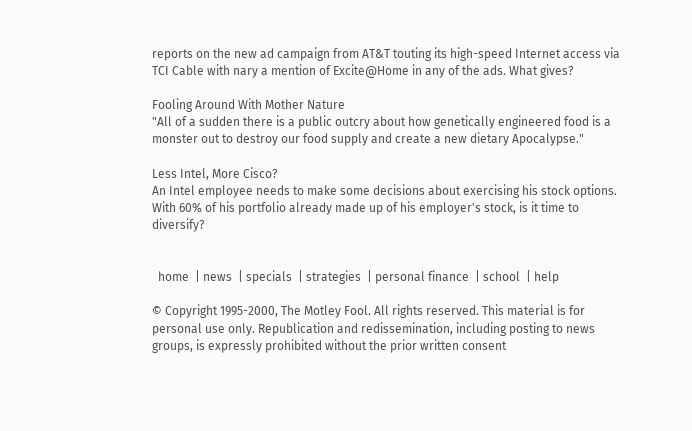reports on the new ad campaign from AT&T touting its high-speed Internet access via TCI Cable with nary a mention of Excite@Home in any of the ads. What gives?

Fooling Around With Mother Nature
"All of a sudden there is a public outcry about how genetically engineered food is a monster out to destroy our food supply and create a new dietary Apocalypse."

Less Intel, More Cisco?
An Intel employee needs to make some decisions about exercising his stock options. With 60% of his portfolio already made up of his employer's stock, is it time to diversify?


  home  | news  | specials  | strategies  | personal finance  | school  | help

© Copyright 1995-2000, The Motley Fool. All rights reserved. This material is for personal use only. Republication and redissemination, including posting to news groups, is expressly prohibited without the prior written consent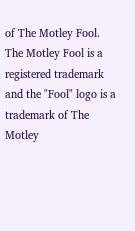of The Motley Fool. The Motley Fool is a registered trademark and the "Fool" logo is a trademark of The Motley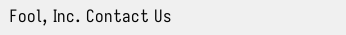Fool, Inc. Contact Us